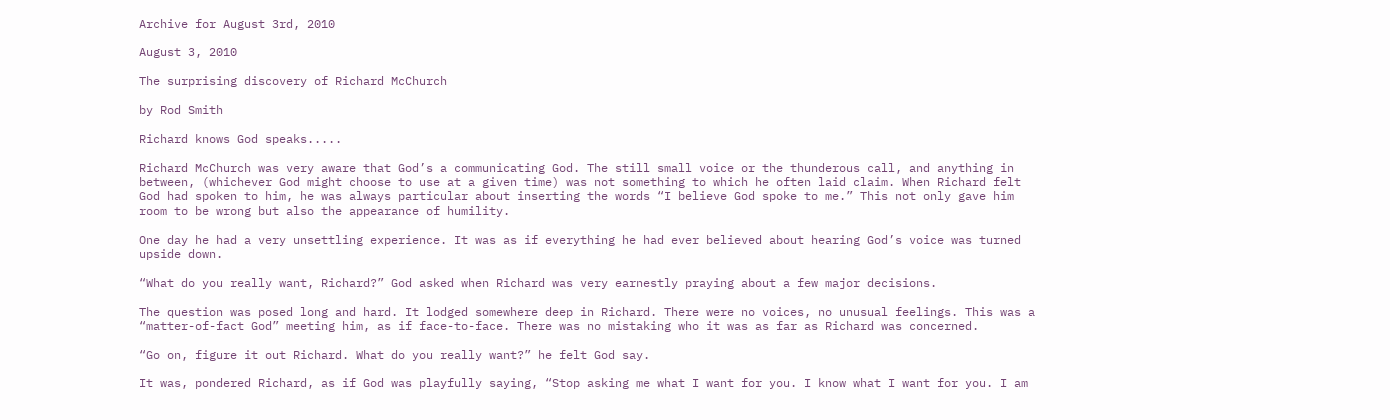Archive for August 3rd, 2010

August 3, 2010

The surprising discovery of Richard McChurch

by Rod Smith

Richard knows God speaks.....

Richard McChurch was very aware that God’s a communicating God. The still small voice or the thunderous call, and anything in between, (whichever God might choose to use at a given time) was not something to which he often laid claim. When Richard felt God had spoken to him, he was always particular about inserting the words “I believe God spoke to me.” This not only gave him room to be wrong but also the appearance of humility.

One day he had a very unsettling experience. It was as if everything he had ever believed about hearing God’s voice was turned upside down.

“What do you really want, Richard?” God asked when Richard was very earnestly praying about a few major decisions.

The question was posed long and hard. It lodged somewhere deep in Richard. There were no voices, no unusual feelings. This was a “matter-of-fact God” meeting him, as if face-to-face. There was no mistaking who it was as far as Richard was concerned.

“Go on, figure it out Richard. What do you really want?” he felt God say.

It was, pondered Richard, as if God was playfully saying, “Stop asking me what I want for you. I know what I want for you. I am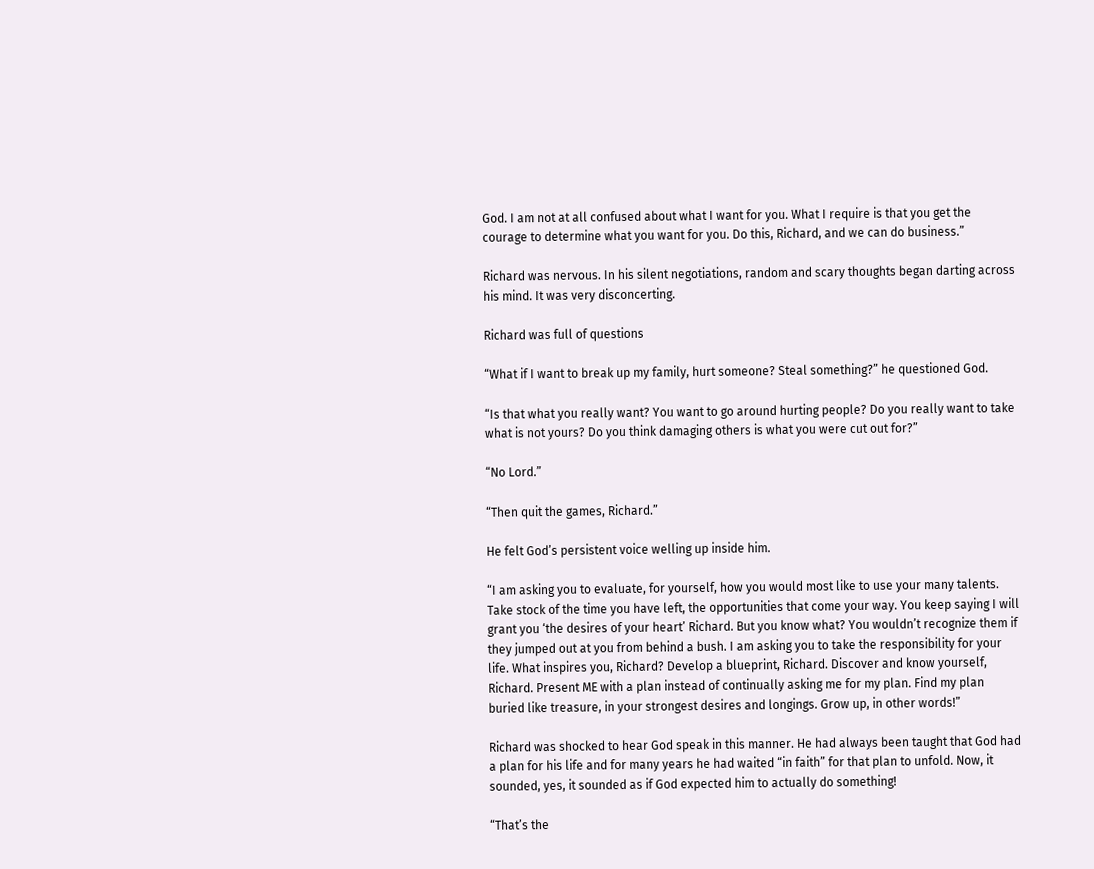God. I am not at all confused about what I want for you. What I require is that you get the courage to determine what you want for you. Do this, Richard, and we can do business.”

Richard was nervous. In his silent negotiations, random and scary thoughts began darting across his mind. It was very disconcerting.

Richard was full of questions

“What if I want to break up my family, hurt someone? Steal something?” he questioned God.

“Is that what you really want? You want to go around hurting people? Do you really want to take what is not yours? Do you think damaging others is what you were cut out for?”

“No Lord.”

“Then quit the games, Richard.”

He felt God’s persistent voice welling up inside him.

“I am asking you to evaluate, for yourself, how you would most like to use your many talents. Take stock of the time you have left, the opportunities that come your way. You keep saying I will grant you ‘the desires of your heart’ Richard. But you know what? You wouldn’t recognize them if they jumped out at you from behind a bush. I am asking you to take the responsibility for your life. What inspires you, Richard? Develop a blueprint, Richard. Discover and know yourself, Richard. Present ME with a plan instead of continually asking me for my plan. Find my plan buried like treasure, in your strongest desires and longings. Grow up, in other words!”

Richard was shocked to hear God speak in this manner. He had always been taught that God had a plan for his life and for many years he had waited “in faith” for that plan to unfold. Now, it sounded, yes, it sounded as if God expected him to actually do something!

“That’s the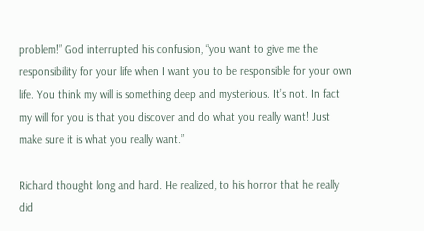problem!” God interrupted his confusion, “you want to give me the responsibility for your life when I want you to be responsible for your own life. You think my will is something deep and mysterious. It’s not. In fact my will for you is that you discover and do what you really want! Just make sure it is what you really want.”

Richard thought long and hard. He realized, to his horror that he really did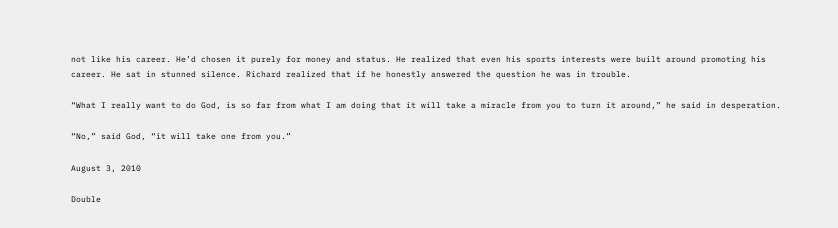not like his career. He’d chosen it purely for money and status. He realized that even his sports interests were built around promoting his career. He sat in stunned silence. Richard realized that if he honestly answered the question he was in trouble.

“What I really want to do God, is so far from what I am doing that it will take a miracle from you to turn it around,” he said in desperation.

“No,” said God, “it will take one from you.”

August 3, 2010

Double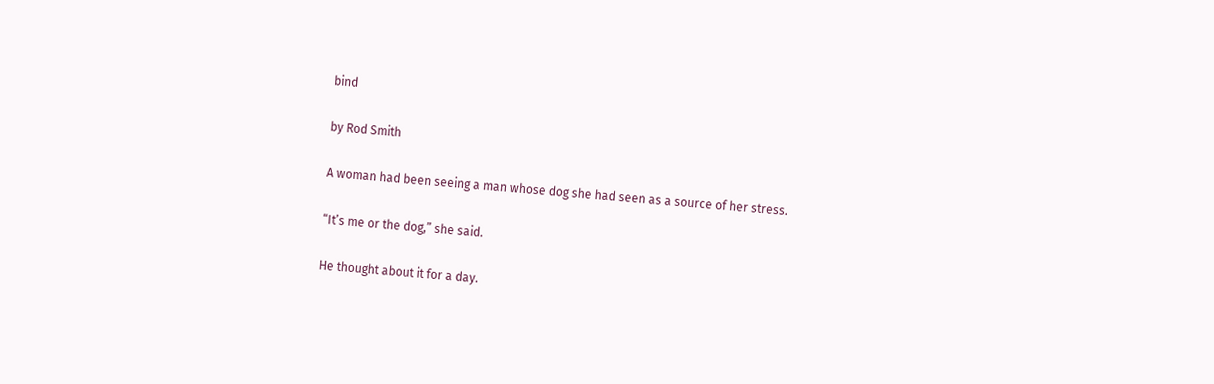bind

by Rod Smith

A woman had been seeing a man whose dog she had seen as a source of her stress.

“It’s me or the dog,” she said.

He thought about it for a day.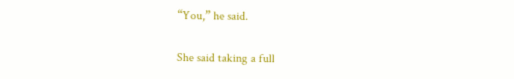“You,” he said.

She said taking a full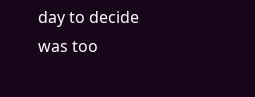day to decide was too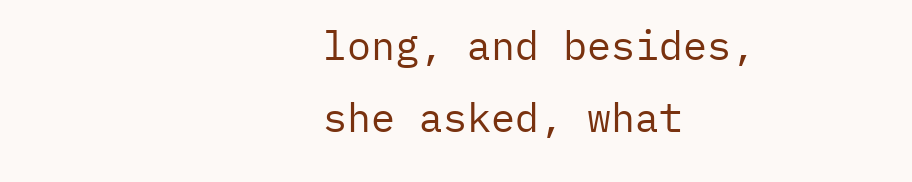long, and besides, she asked, what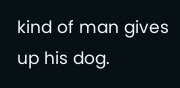kind of man gives up his dog.